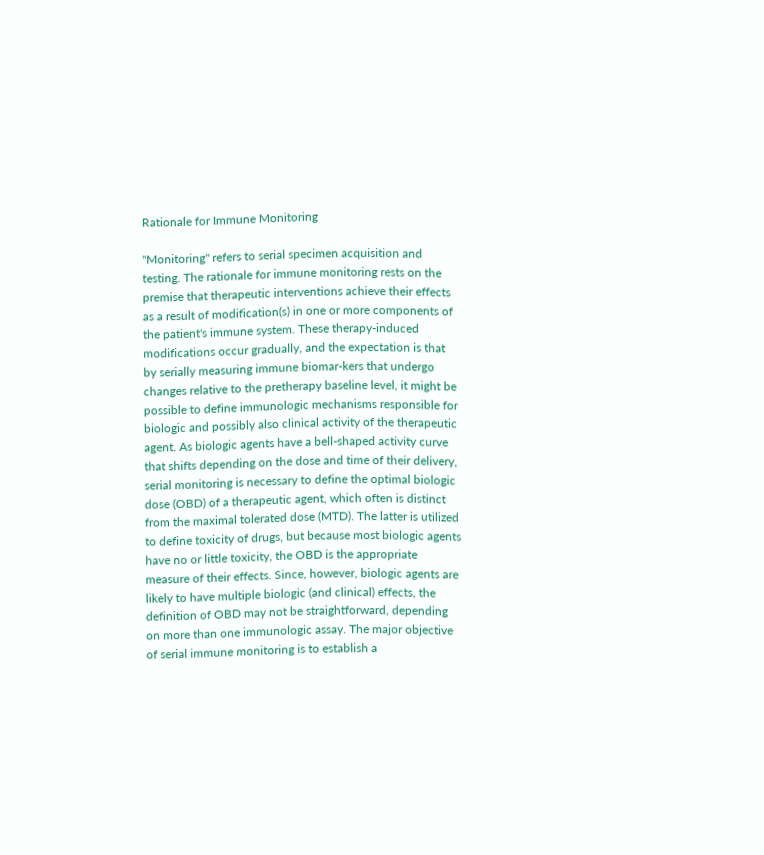Rationale for Immune Monitoring

"Monitoring" refers to serial specimen acquisition and testing. The rationale for immune monitoring rests on the premise that therapeutic interventions achieve their effects as a result of modification(s) in one or more components of the patient's immune system. These therapy-induced modifications occur gradually, and the expectation is that by serially measuring immune biomar-kers that undergo changes relative to the pretherapy baseline level, it might be possible to define immunologic mechanisms responsible for biologic and possibly also clinical activity of the therapeutic agent. As biologic agents have a bell-shaped activity curve that shifts depending on the dose and time of their delivery, serial monitoring is necessary to define the optimal biologic dose (OBD) of a therapeutic agent, which often is distinct from the maximal tolerated dose (MTD). The latter is utilized to define toxicity of drugs, but because most biologic agents have no or little toxicity, the OBD is the appropriate measure of their effects. Since, however, biologic agents are likely to have multiple biologic (and clinical) effects, the definition of OBD may not be straightforward, depending on more than one immunologic assay. The major objective of serial immune monitoring is to establish a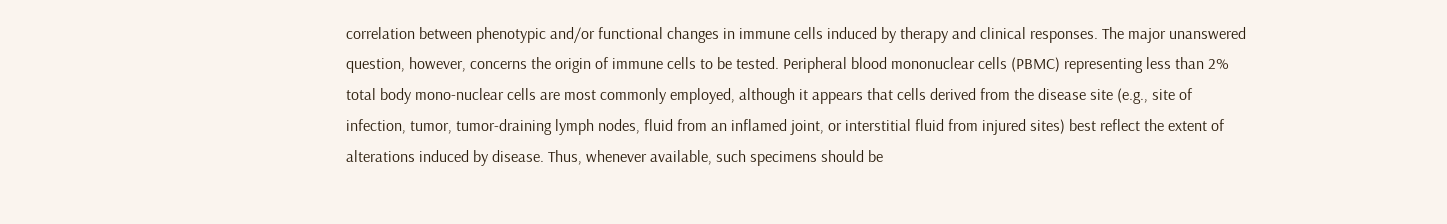correlation between phenotypic and/or functional changes in immune cells induced by therapy and clinical responses. The major unanswered question, however, concerns the origin of immune cells to be tested. Peripheral blood mononuclear cells (PBMC) representing less than 2% total body mono-nuclear cells are most commonly employed, although it appears that cells derived from the disease site (e.g., site of infection, tumor, tumor-draining lymph nodes, fluid from an inflamed joint, or interstitial fluid from injured sites) best reflect the extent of alterations induced by disease. Thus, whenever available, such specimens should be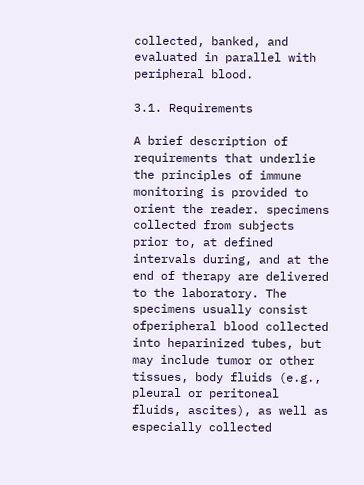collected, banked, and evaluated in parallel with peripheral blood.

3.1. Requirements

A brief description of requirements that underlie the principles of immune monitoring is provided to orient the reader. specimens collected from subjects prior to, at defined intervals during, and at the end of therapy are delivered to the laboratory. The specimens usually consist ofperipheral blood collected into heparinized tubes, but may include tumor or other tissues, body fluids (e.g., pleural or peritoneal fluids, ascites), as well as especially collected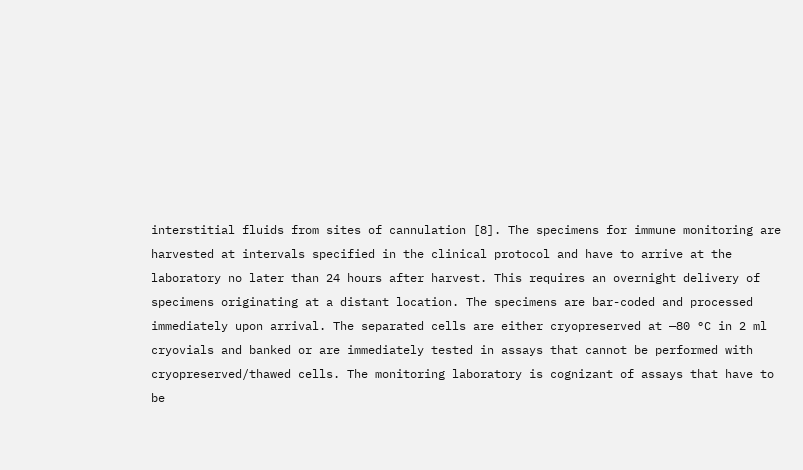interstitial fluids from sites of cannulation [8]. The specimens for immune monitoring are harvested at intervals specified in the clinical protocol and have to arrive at the laboratory no later than 24 hours after harvest. This requires an overnight delivery of specimens originating at a distant location. The specimens are bar-coded and processed immediately upon arrival. The separated cells are either cryopreserved at —80 °C in 2 ml cryovials and banked or are immediately tested in assays that cannot be performed with cryopreserved/thawed cells. The monitoring laboratory is cognizant of assays that have to be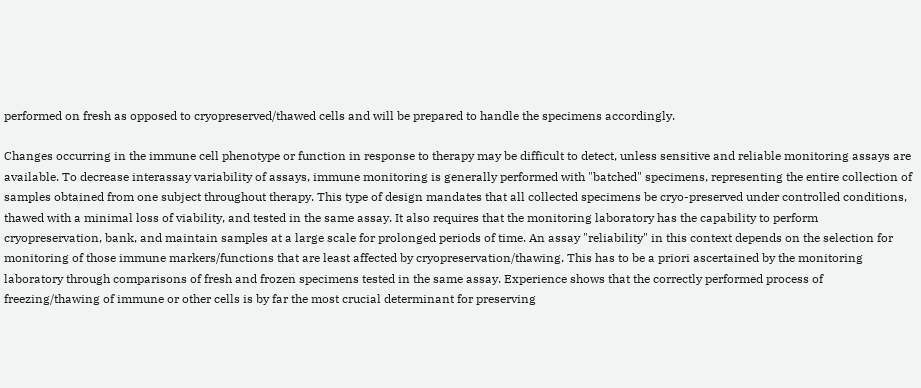performed on fresh as opposed to cryopreserved/thawed cells and will be prepared to handle the specimens accordingly.

Changes occurring in the immune cell phenotype or function in response to therapy may be difficult to detect, unless sensitive and reliable monitoring assays are available. To decrease interassay variability of assays, immune monitoring is generally performed with "batched" specimens, representing the entire collection of samples obtained from one subject throughout therapy. This type of design mandates that all collected specimens be cryo-preserved under controlled conditions, thawed with a minimal loss of viability, and tested in the same assay. It also requires that the monitoring laboratory has the capability to perform cryopreservation, bank, and maintain samples at a large scale for prolonged periods of time. An assay "reliability" in this context depends on the selection for monitoring of those immune markers/functions that are least affected by cryopreservation/thawing. This has to be a priori ascertained by the monitoring laboratory through comparisons of fresh and frozen specimens tested in the same assay. Experience shows that the correctly performed process of freezing/thawing of immune or other cells is by far the most crucial determinant for preserving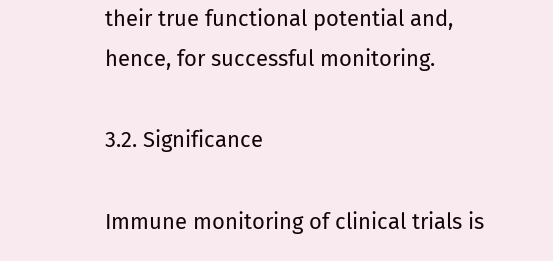their true functional potential and, hence, for successful monitoring.

3.2. Significance

Immune monitoring of clinical trials is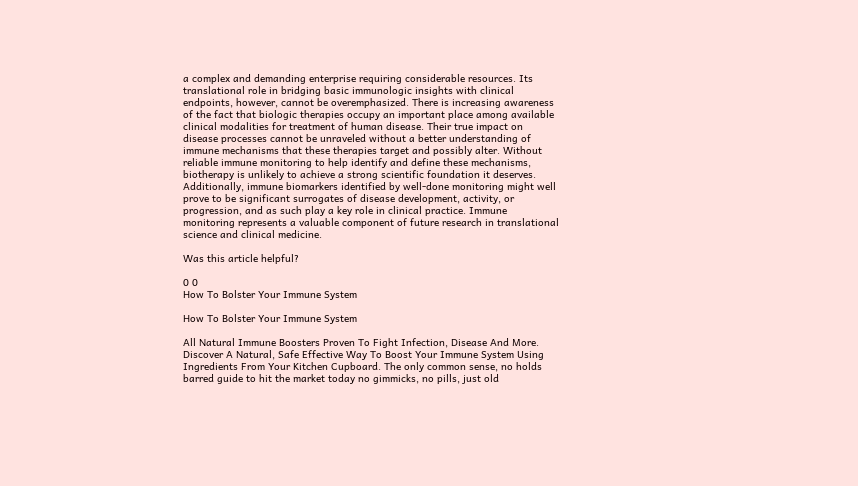a complex and demanding enterprise requiring considerable resources. Its translational role in bridging basic immunologic insights with clinical endpoints, however, cannot be overemphasized. There is increasing awareness of the fact that biologic therapies occupy an important place among available clinical modalities for treatment of human disease. Their true impact on disease processes cannot be unraveled without a better understanding of immune mechanisms that these therapies target and possibly alter. Without reliable immune monitoring to help identify and define these mechanisms, biotherapy is unlikely to achieve a strong scientific foundation it deserves. Additionally, immune biomarkers identified by well-done monitoring might well prove to be significant surrogates of disease development, activity, or progression, and as such play a key role in clinical practice. Immune monitoring represents a valuable component of future research in translational science and clinical medicine.

Was this article helpful?

0 0
How To Bolster Your Immune System

How To Bolster Your Immune System

All Natural Immune Boosters Proven To Fight Infection, Disease And More. Discover A Natural, Safe Effective Way To Boost Your Immune System Using Ingredients From Your Kitchen Cupboard. The only common sense, no holds barred guide to hit the market today no gimmicks, no pills, just old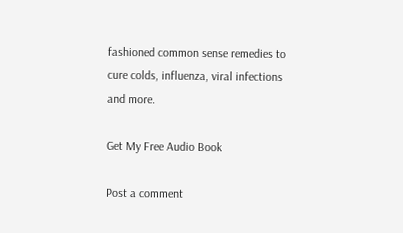fashioned common sense remedies to cure colds, influenza, viral infections and more.

Get My Free Audio Book

Post a comment